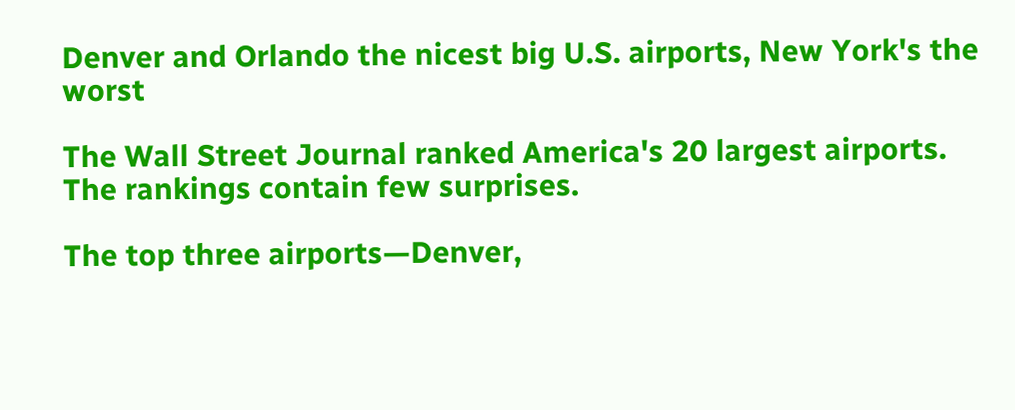Denver and Orlando the nicest big U.S. airports, New York's the worst

The Wall Street Journal ranked America's 20 largest airports. The rankings contain few surprises.

The top three airports—Denver,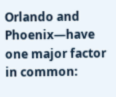Orlando and Phoenix—have one major factor in common: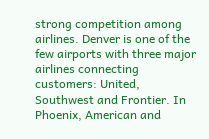strong competition among airlines. Denver is one of the few airports with three major airlines connecting customers: United, Southwest and Frontier. In Phoenix, American and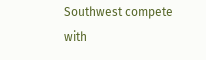Southwest compete with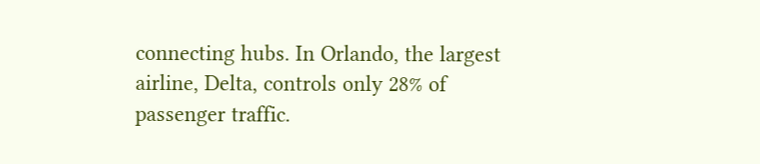connecting hubs. In Orlando, the largest airline, Delta, controls only 28% of passenger traffic.